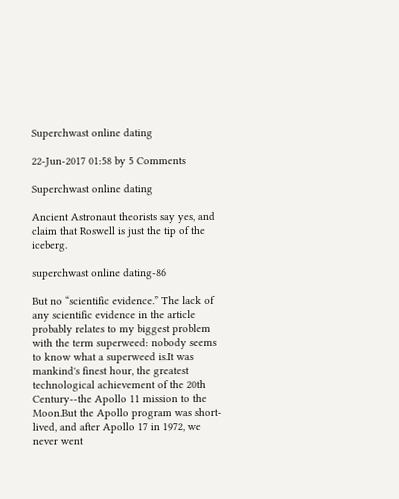Superchwast online dating

22-Jun-2017 01:58 by 5 Comments

Superchwast online dating

Ancient Astronaut theorists say yes, and claim that Roswell is just the tip of the iceberg.

superchwast online dating-86

But no “scientific evidence.” The lack of any scientific evidence in the article probably relates to my biggest problem with the term superweed: nobody seems to know what a superweed is.It was mankind's finest hour, the greatest technological achievement of the 20th Century--the Apollo 11 mission to the Moon.But the Apollo program was short-lived, and after Apollo 17 in 1972, we never went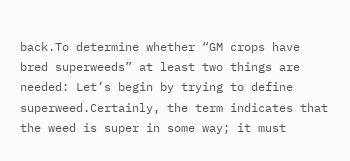back.To determine whether “GM crops have bred superweeds” at least two things are needed: Let’s begin by trying to define superweed.Certainly, the term indicates that the weed is super in some way; it must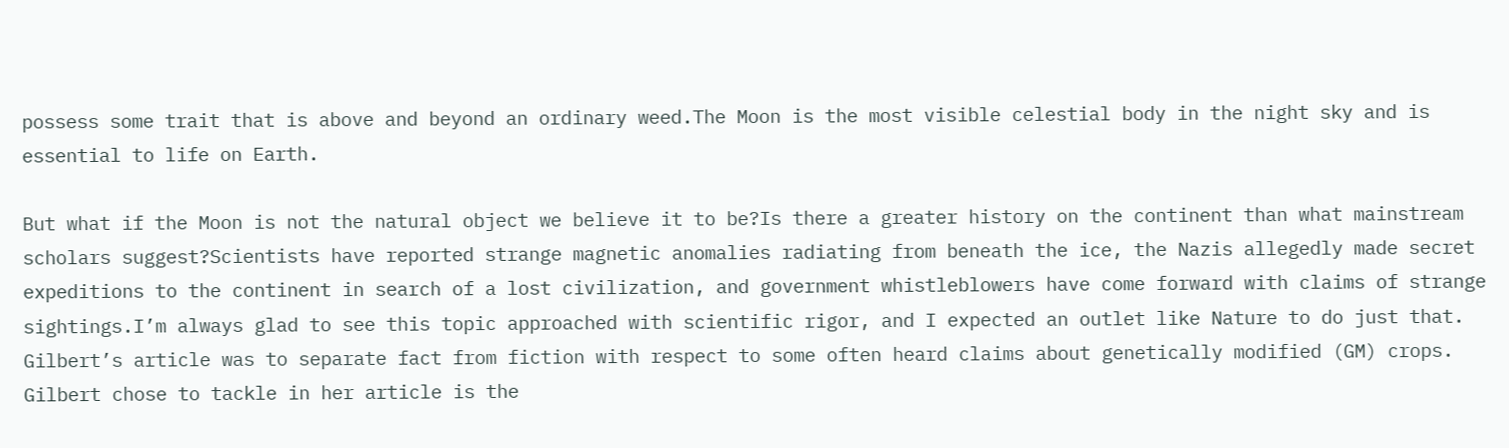possess some trait that is above and beyond an ordinary weed.The Moon is the most visible celestial body in the night sky and is essential to life on Earth.

But what if the Moon is not the natural object we believe it to be?Is there a greater history on the continent than what mainstream scholars suggest?Scientists have reported strange magnetic anomalies radiating from beneath the ice, the Nazis allegedly made secret expeditions to the continent in search of a lost civilization, and government whistleblowers have come forward with claims of strange sightings.I’m always glad to see this topic approached with scientific rigor, and I expected an outlet like Nature to do just that. Gilbert’s article was to separate fact from fiction with respect to some often heard claims about genetically modified (GM) crops. Gilbert chose to tackle in her article is the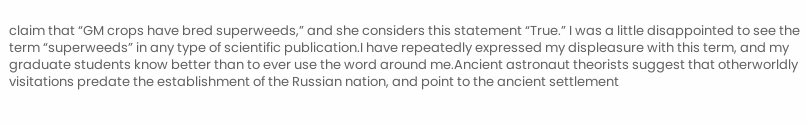claim that “GM crops have bred superweeds,” and she considers this statement “True.” I was a little disappointed to see the term “superweeds” in any type of scientific publication.I have repeatedly expressed my displeasure with this term, and my graduate students know better than to ever use the word around me.Ancient astronaut theorists suggest that otherworldly visitations predate the establishment of the Russian nation, and point to the ancient settlement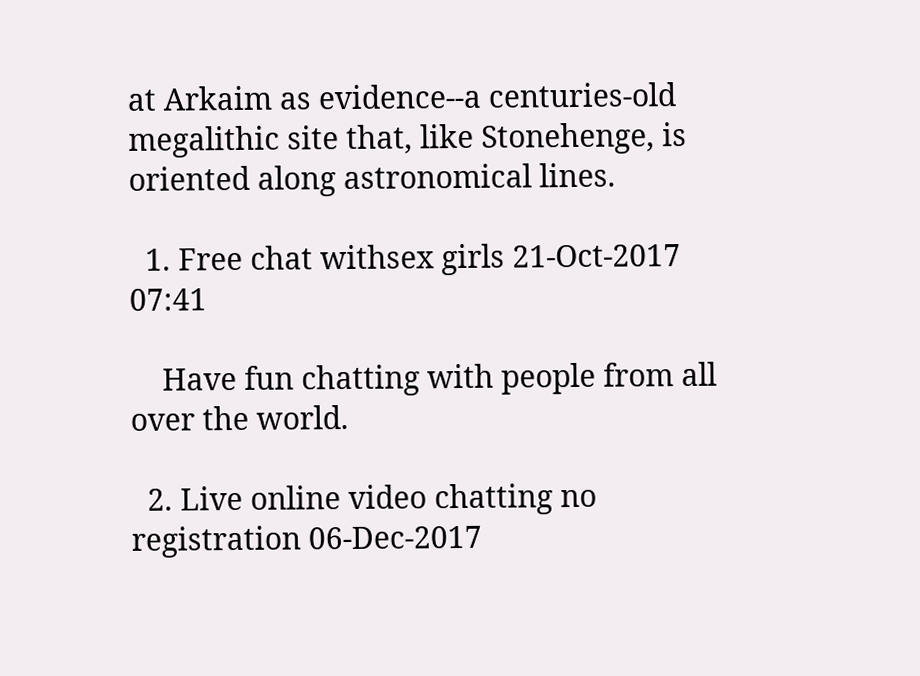at Arkaim as evidence--a centuries-old megalithic site that, like Stonehenge, is oriented along astronomical lines.

  1. Free chat withsex girls 21-Oct-2017 07:41

    Have fun chatting with people from all over the world.

  2. Live online video chatting no registration 06-Dec-2017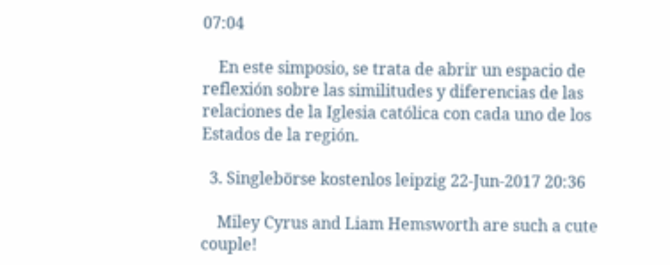07:04

    En este simposio, se trata de abrir un espacio de reflexión sobre las similitudes y diferencias de las relaciones de la Iglesia católica con cada uno de los Estados de la región.

  3. Singlebörse kostenlos leipzig 22-Jun-2017 20:36

    Miley Cyrus and Liam Hemsworth are such a cute couple!